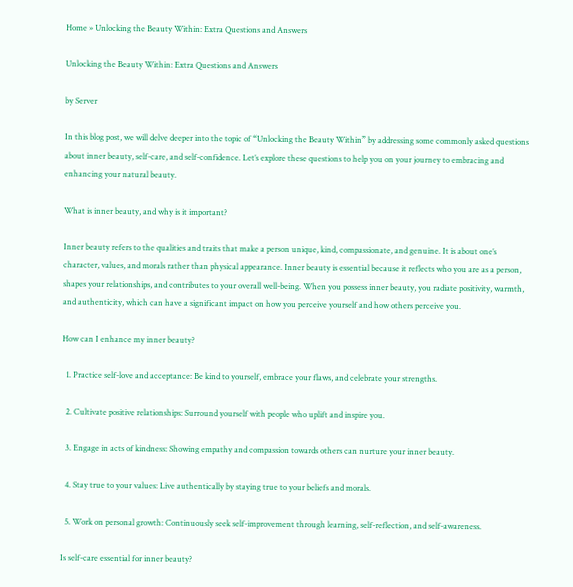Home » Unlocking the Beauty Within: Extra Questions and Answers

Unlocking the Beauty Within: Extra Questions and Answers

by Server

In this blog post, we will delve deeper into the topic of “Unlocking the Beauty Within” by addressing some commonly asked questions about inner beauty, self-care, and self-confidence. Let’s explore these questions to help you on your journey to embracing and enhancing your natural beauty.

What is inner beauty, and why is it important?

Inner beauty refers to the qualities and traits that make a person unique, kind, compassionate, and genuine. It is about one’s character, values, and morals rather than physical appearance. Inner beauty is essential because it reflects who you are as a person, shapes your relationships, and contributes to your overall well-being. When you possess inner beauty, you radiate positivity, warmth, and authenticity, which can have a significant impact on how you perceive yourself and how others perceive you.

How can I enhance my inner beauty?

  1. Practice self-love and acceptance: Be kind to yourself, embrace your flaws, and celebrate your strengths.

  2. Cultivate positive relationships: Surround yourself with people who uplift and inspire you.

  3. Engage in acts of kindness: Showing empathy and compassion towards others can nurture your inner beauty.

  4. Stay true to your values: Live authentically by staying true to your beliefs and morals.

  5. Work on personal growth: Continuously seek self-improvement through learning, self-reflection, and self-awareness.

Is self-care essential for inner beauty?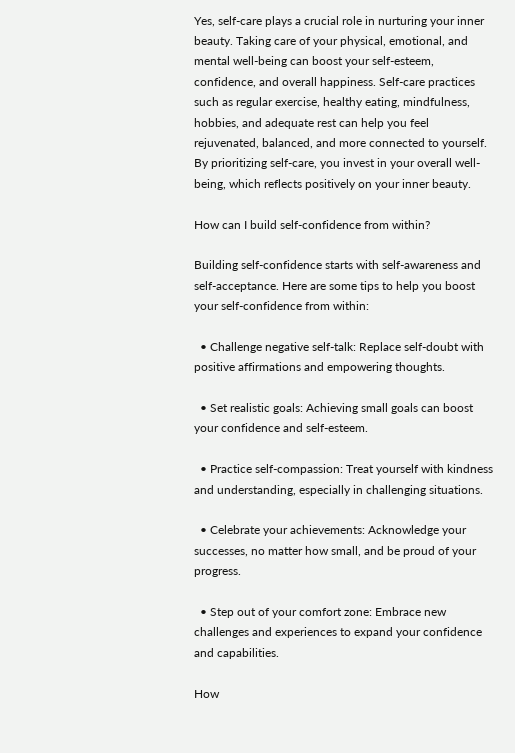Yes, self-care plays a crucial role in nurturing your inner beauty. Taking care of your physical, emotional, and mental well-being can boost your self-esteem, confidence, and overall happiness. Self-care practices such as regular exercise, healthy eating, mindfulness, hobbies, and adequate rest can help you feel rejuvenated, balanced, and more connected to yourself. By prioritizing self-care, you invest in your overall well-being, which reflects positively on your inner beauty.

How can I build self-confidence from within?

Building self-confidence starts with self-awareness and self-acceptance. Here are some tips to help you boost your self-confidence from within:

  • Challenge negative self-talk: Replace self-doubt with positive affirmations and empowering thoughts.

  • Set realistic goals: Achieving small goals can boost your confidence and self-esteem.

  • Practice self-compassion: Treat yourself with kindness and understanding, especially in challenging situations.

  • Celebrate your achievements: Acknowledge your successes, no matter how small, and be proud of your progress.

  • Step out of your comfort zone: Embrace new challenges and experiences to expand your confidence and capabilities.

How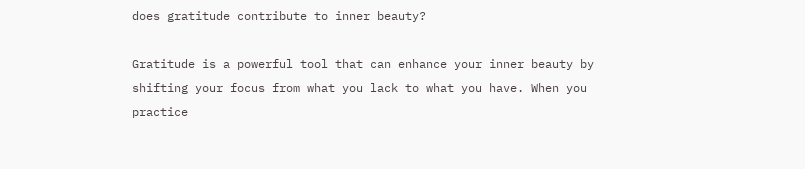does gratitude contribute to inner beauty?

Gratitude is a powerful tool that can enhance your inner beauty by shifting your focus from what you lack to what you have. When you practice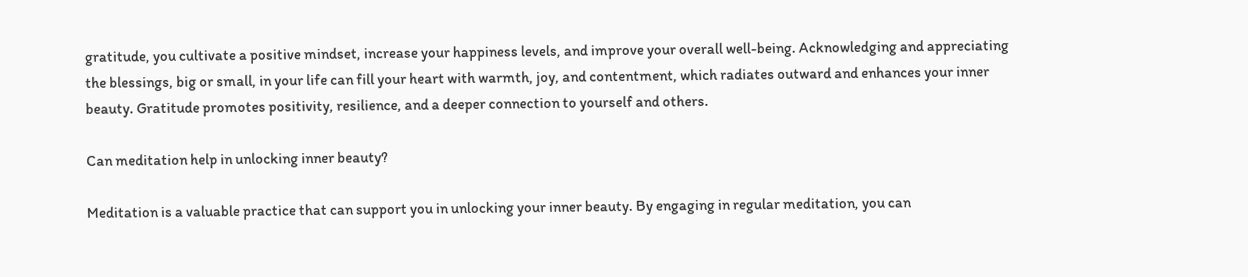gratitude, you cultivate a positive mindset, increase your happiness levels, and improve your overall well-being. Acknowledging and appreciating the blessings, big or small, in your life can fill your heart with warmth, joy, and contentment, which radiates outward and enhances your inner beauty. Gratitude promotes positivity, resilience, and a deeper connection to yourself and others.

Can meditation help in unlocking inner beauty?

Meditation is a valuable practice that can support you in unlocking your inner beauty. By engaging in regular meditation, you can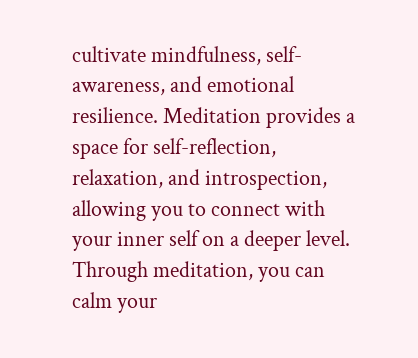cultivate mindfulness, self-awareness, and emotional resilience. Meditation provides a space for self-reflection, relaxation, and introspection, allowing you to connect with your inner self on a deeper level. Through meditation, you can calm your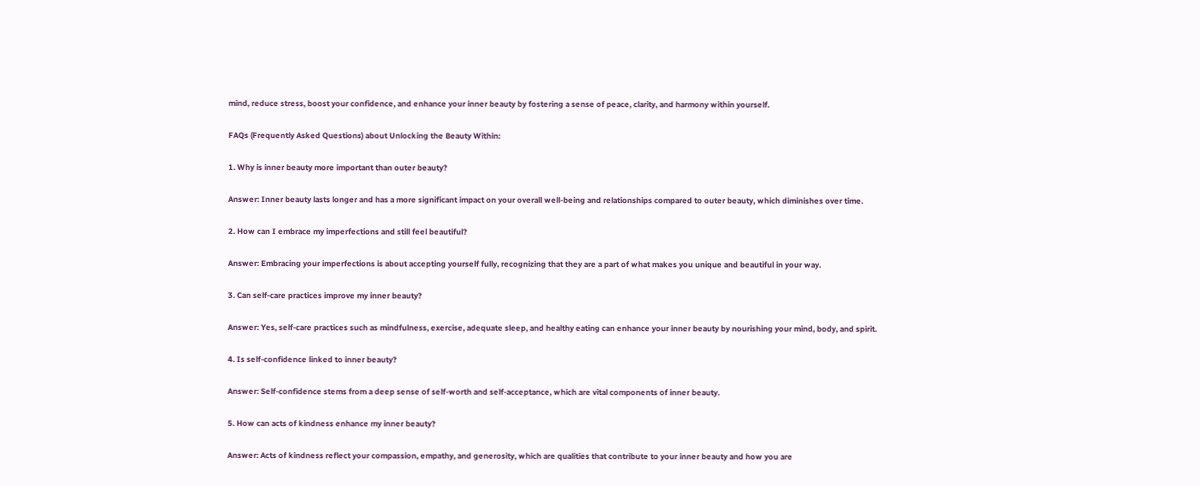mind, reduce stress, boost your confidence, and enhance your inner beauty by fostering a sense of peace, clarity, and harmony within yourself.

FAQs (Frequently Asked Questions) about Unlocking the Beauty Within:

1. Why is inner beauty more important than outer beauty?

Answer: Inner beauty lasts longer and has a more significant impact on your overall well-being and relationships compared to outer beauty, which diminishes over time.

2. How can I embrace my imperfections and still feel beautiful?

Answer: Embracing your imperfections is about accepting yourself fully, recognizing that they are a part of what makes you unique and beautiful in your way.

3. Can self-care practices improve my inner beauty?

Answer: Yes, self-care practices such as mindfulness, exercise, adequate sleep, and healthy eating can enhance your inner beauty by nourishing your mind, body, and spirit.

4. Is self-confidence linked to inner beauty?

Answer: Self-confidence stems from a deep sense of self-worth and self-acceptance, which are vital components of inner beauty.

5. How can acts of kindness enhance my inner beauty?

Answer: Acts of kindness reflect your compassion, empathy, and generosity, which are qualities that contribute to your inner beauty and how you are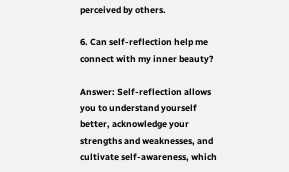perceived by others.

6. Can self-reflection help me connect with my inner beauty?

Answer: Self-reflection allows you to understand yourself better, acknowledge your strengths and weaknesses, and cultivate self-awareness, which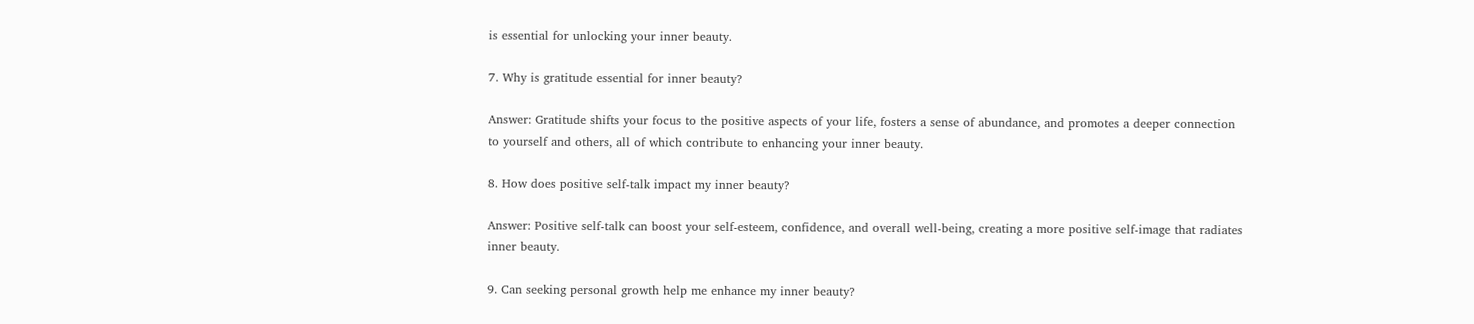is essential for unlocking your inner beauty.

7. Why is gratitude essential for inner beauty?

Answer: Gratitude shifts your focus to the positive aspects of your life, fosters a sense of abundance, and promotes a deeper connection to yourself and others, all of which contribute to enhancing your inner beauty.

8. How does positive self-talk impact my inner beauty?

Answer: Positive self-talk can boost your self-esteem, confidence, and overall well-being, creating a more positive self-image that radiates inner beauty.

9. Can seeking personal growth help me enhance my inner beauty?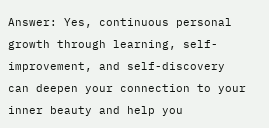Answer: Yes, continuous personal growth through learning, self-improvement, and self-discovery can deepen your connection to your inner beauty and help you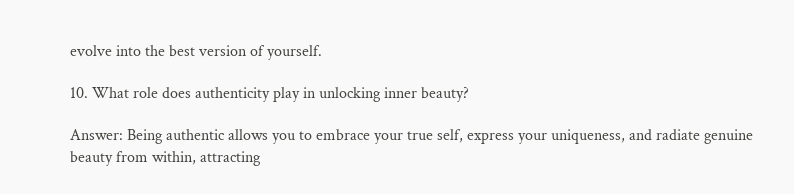evolve into the best version of yourself.

10. What role does authenticity play in unlocking inner beauty?

Answer: Being authentic allows you to embrace your true self, express your uniqueness, and radiate genuine beauty from within, attracting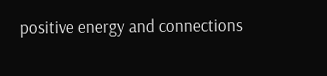positive energy and connections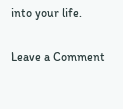into your life.

Leave a Comment